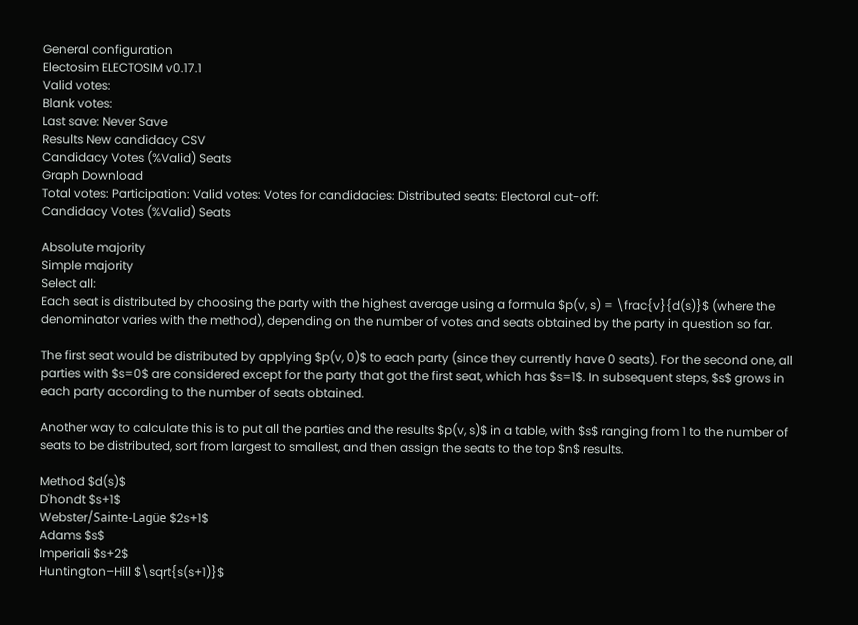General configuration
Electosim ELECTOSIM v0.17.1
Valid votes:
Blank votes:
Last save: Never Save
Results New candidacy CSV
Candidacy Votes (%Valid) Seats
Graph Download
Total votes: Participation: Valid votes: Votes for candidacies: Distributed seats: Electoral cut-off:
Candidacy Votes (%Valid) Seats

Absolute majority
Simple majority
Select all:
Each seat is distributed by choosing the party with the highest average using a formula $p(v, s) = \frac{v}{d(s)}$ (where the denominator varies with the method), depending on the number of votes and seats obtained by the party in question so far.

The first seat would be distributed by applying $p(v, 0)$ to each party (since they currently have 0 seats). For the second one, all parties with $s=0$ are considered except for the party that got the first seat, which has $s=1$. In subsequent steps, $s$ grows in each party according to the number of seats obtained.

Another way to calculate this is to put all the parties and the results $p(v, s)$ in a table, with $s$ ranging from 1 to the number of seats to be distributed, sort from largest to smallest, and then assign the seats to the top $n$ results.

Method $d(s)$
D'hondt $s+1$
Webster/Sainte-Lagüe $2s+1$
Adams $s$
Imperiali $s+2$
Huntington–Hill $\sqrt{s(s+1)}$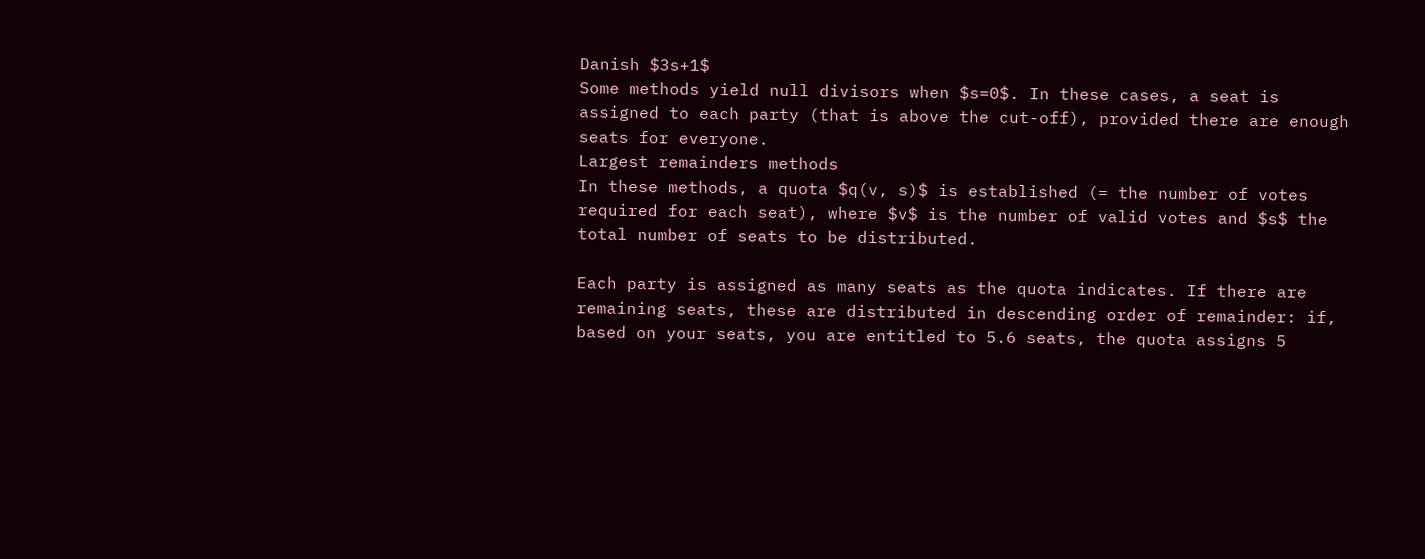Danish $3s+1$
Some methods yield null divisors when $s=0$. In these cases, a seat is assigned to each party (that is above the cut-off), provided there are enough seats for everyone.
Largest remainders methods
In these methods, a quota $q(v, s)$ is established (= the number of votes required for each seat), where $v$ is the number of valid votes and $s$ the total number of seats to be distributed.

Each party is assigned as many seats as the quota indicates. If there are remaining seats, these are distributed in descending order of remainder: if, based on your seats, you are entitled to 5.6 seats, the quota assigns 5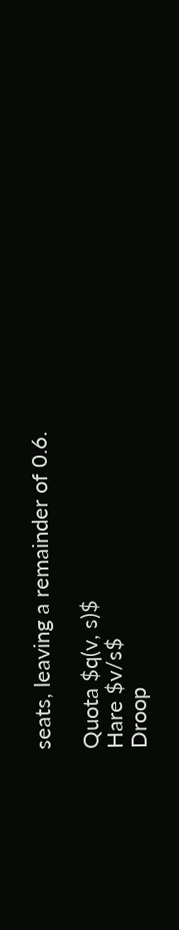seats, leaving a remainder of 0.6.

Quota $q(v, s)$
Hare $v/s$
Droop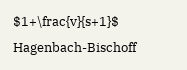$1+\frac{v}{s+1}$
Hagenbach-Bischoff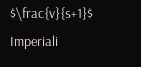$\frac{v}{s+1}$
Imperiali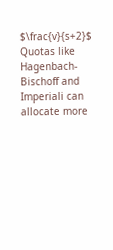$\frac{v}{s+2}$
Quotas like Hagenbach-Bischoff and Imperiali can allocate more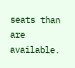seats than are available.